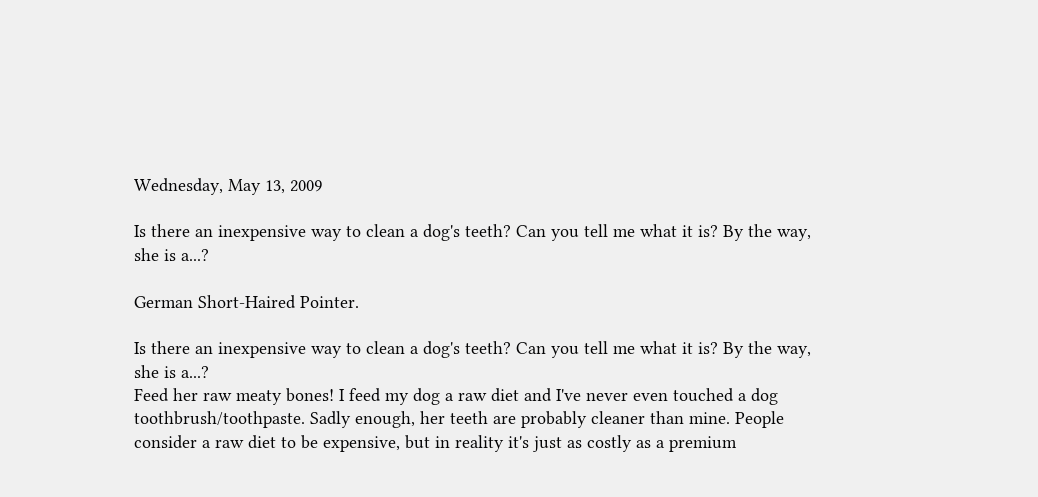Wednesday, May 13, 2009

Is there an inexpensive way to clean a dog's teeth? Can you tell me what it is? By the way, she is a...?

German Short-Haired Pointer.

Is there an inexpensive way to clean a dog's teeth? Can you tell me what it is? By the way, she is a...?
Feed her raw meaty bones! I feed my dog a raw diet and I've never even touched a dog toothbrush/toothpaste. Sadly enough, her teeth are probably cleaner than mine. People consider a raw diet to be expensive, but in reality it's just as costly as a premium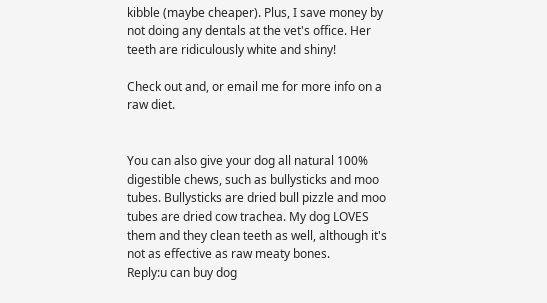kibble (maybe cheaper). Plus, I save money by not doing any dentals at the vet's office. Her teeth are ridiculously white and shiny!

Check out and, or email me for more info on a raw diet.


You can also give your dog all natural 100% digestible chews, such as bullysticks and moo tubes. Bullysticks are dried bull pizzle and moo tubes are dried cow trachea. My dog LOVES them and they clean teeth as well, although it's not as effective as raw meaty bones.
Reply:u can buy dog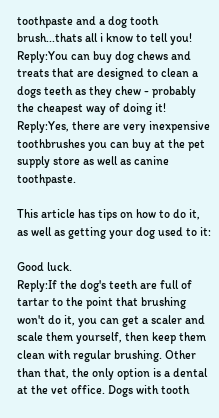toothpaste and a dog tooth brush...thats all i know to tell you!
Reply:You can buy dog chews and treats that are designed to clean a dogs teeth as they chew - probably the cheapest way of doing it!
Reply:Yes, there are very inexpensive toothbrushes you can buy at the pet supply store as well as canine toothpaste.

This article has tips on how to do it, as well as getting your dog used to it:

Good luck.
Reply:If the dog's teeth are full of tartar to the point that brushing won't do it, you can get a scaler and scale them yourself, then keep them clean with regular brushing. Other than that, the only option is a dental at the vet office. Dogs with tooth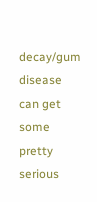decay/gum disease can get some pretty serious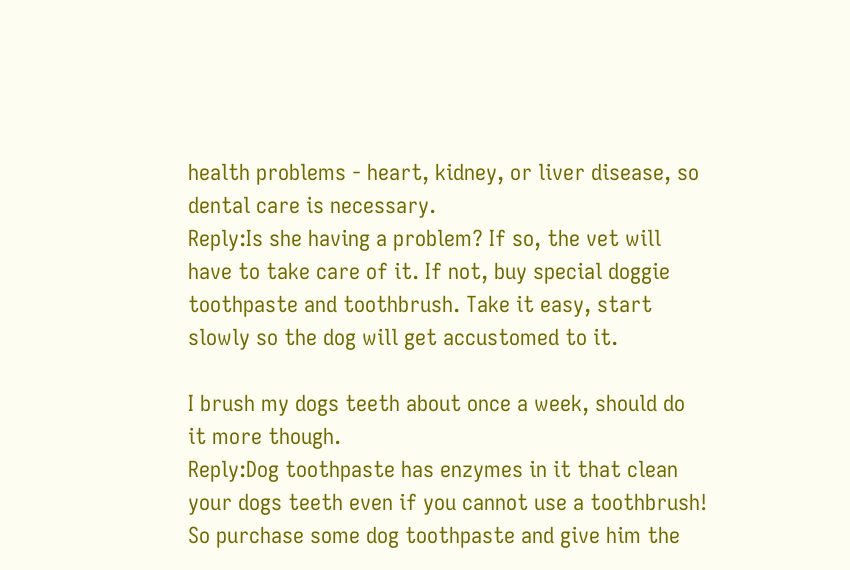health problems - heart, kidney, or liver disease, so dental care is necessary.
Reply:Is she having a problem? If so, the vet will have to take care of it. If not, buy special doggie toothpaste and toothbrush. Take it easy, start slowly so the dog will get accustomed to it.

I brush my dogs teeth about once a week, should do it more though.
Reply:Dog toothpaste has enzymes in it that clean your dogs teeth even if you cannot use a toothbrush! So purchase some dog toothpaste and give him the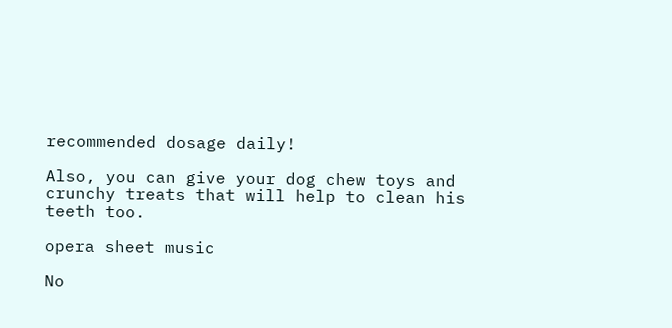recommended dosage daily!

Also, you can give your dog chew toys and crunchy treats that will help to clean his teeth too.

opera sheet music

No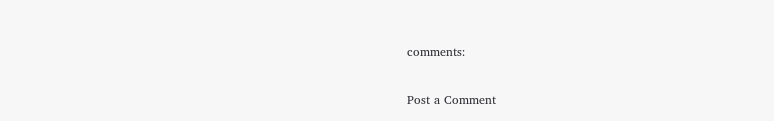comments:

Post a Comment